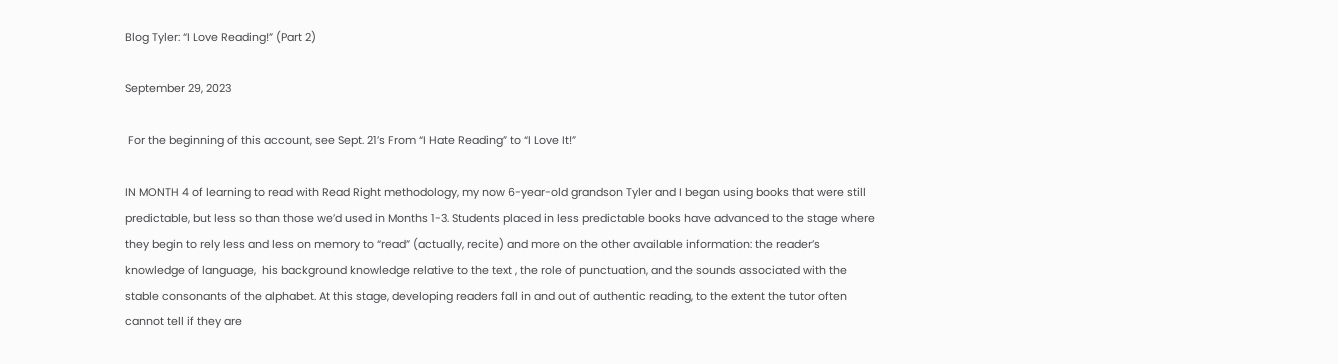Blog Tyler: “I Love Reading!” (Part 2)

September 29, 2023

 For the beginning of this account, see Sept. 21’s From “I Hate Reading” to “I Love It!”

IN MONTH 4 of learning to read with Read Right methodology, my now 6-year-old grandson Tyler and I began using books that were still predictable, but less so than those we’d used in Months 1-3. Students placed in less predictable books have advanced to the stage where they begin to rely less and less on memory to “read” (actually, recite) and more on the other available information: the reader’s knowledge of language,  his background knowledge relative to the text , the role of punctuation, and the sounds associated with the stable consonants of the alphabet. At this stage, developing readers fall in and out of authentic reading, to the extent the tutor often cannot tell if they are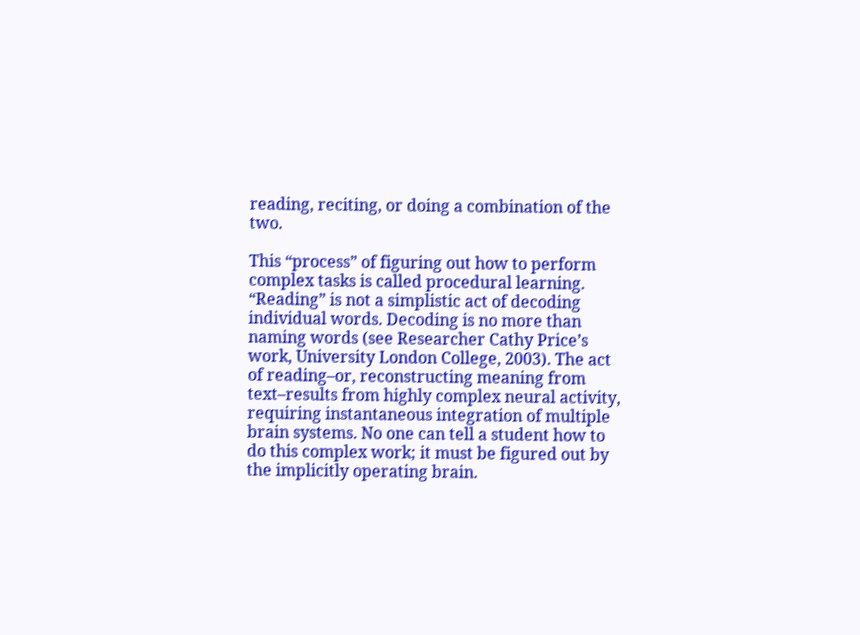reading, reciting, or doing a combination of the two.

This “process” of figuring out how to perform complex tasks is called procedural learning. “Reading” is not a simplistic act of decoding individual words. Decoding is no more than naming words (see Researcher Cathy Price’s work, University London College, 2003). The act of reading–or, reconstructing meaning from text–results from highly complex neural activity, requiring instantaneous integration of multiple brain systems. No one can tell a student how to do this complex work; it must be figured out by the implicitly operating brain.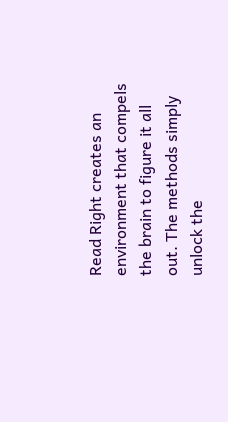Read Right creates an environment that compels the brain to figure it all out. The methods simply unlock the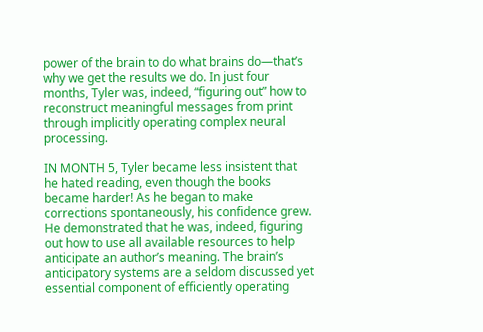power of the brain to do what brains do—that’s why we get the results we do. In just four months, Tyler was, indeed, “figuring out” how to reconstruct meaningful messages from print through implicitly operating complex neural processing.

IN MONTH 5, Tyler became less insistent that he hated reading, even though the books became harder! As he began to make corrections spontaneously, his confidence grew. He demonstrated that he was, indeed, figuring out how to use all available resources to help anticipate an author’s meaning. The brain’s anticipatory systems are a seldom discussed yet essential component of efficiently operating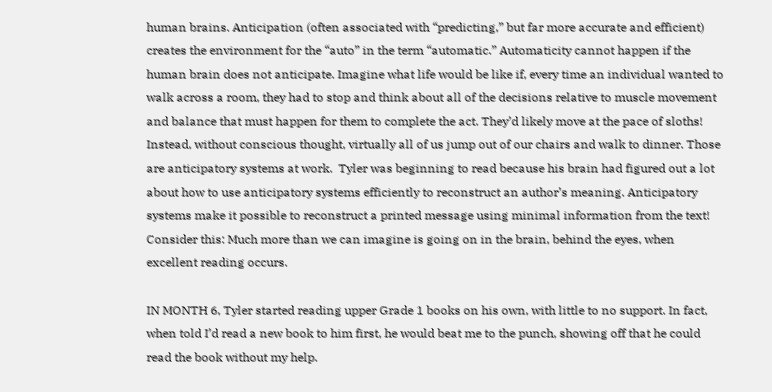human brains. Anticipation (often associated with “predicting,” but far more accurate and efficient) creates the environment for the “auto” in the term “automatic.” Automaticity cannot happen if the human brain does not anticipate. Imagine what life would be like if, every time an individual wanted to walk across a room, they had to stop and think about all of the decisions relative to muscle movement and balance that must happen for them to complete the act. They’d likely move at the pace of sloths! Instead, without conscious thought, virtually all of us jump out of our chairs and walk to dinner. Those are anticipatory systems at work.  Tyler was beginning to read because his brain had figured out a lot about how to use anticipatory systems efficiently to reconstruct an author’s meaning. Anticipatory systems make it possible to reconstruct a printed message using minimal information from the text! Consider this: Much more than we can imagine is going on in the brain, behind the eyes, when excellent reading occurs.

IN MONTH 6, Tyler started reading upper Grade 1 books on his own, with little to no support. In fact, when told I’d read a new book to him first, he would beat me to the punch, showing off that he could read the book without my help.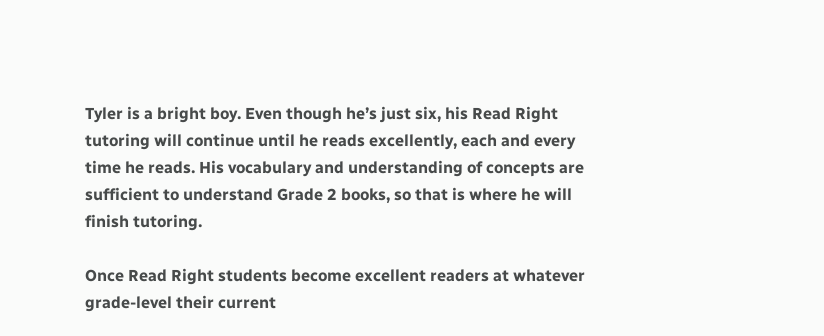Tyler is a bright boy. Even though he’s just six, his Read Right tutoring will continue until he reads excellently, each and every time he reads. His vocabulary and understanding of concepts are sufficient to understand Grade 2 books, so that is where he will finish tutoring.

Once Read Right students become excellent readers at whatever grade-level their current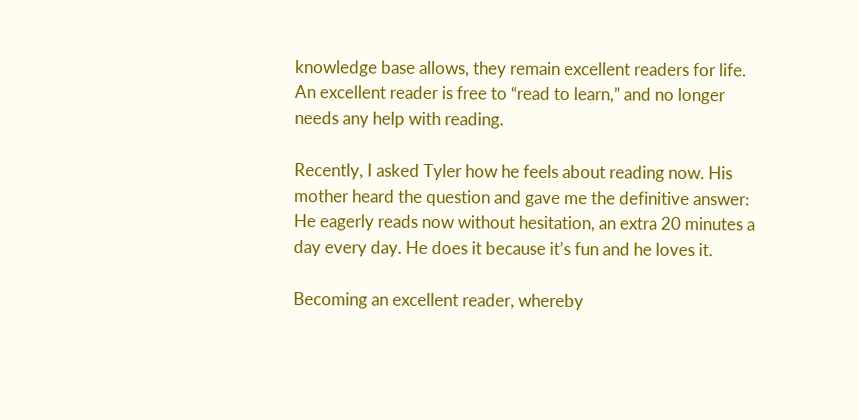knowledge base allows, they remain excellent readers for life. An excellent reader is free to “read to learn,” and no longer needs any help with reading.

Recently, I asked Tyler how he feels about reading now. His mother heard the question and gave me the definitive answer: He eagerly reads now without hesitation, an extra 20 minutes a day every day. He does it because it’s fun and he loves it.

Becoming an excellent reader, whereby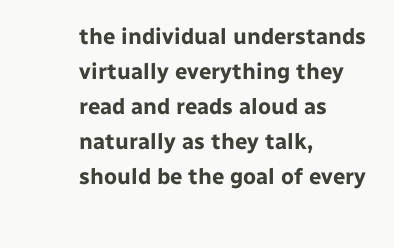the individual understands virtually everything they read and reads aloud as naturally as they talk, should be the goal of every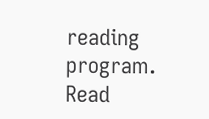reading program. Read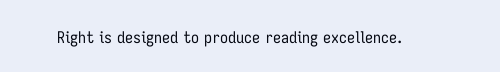Right is designed to produce reading excellence.